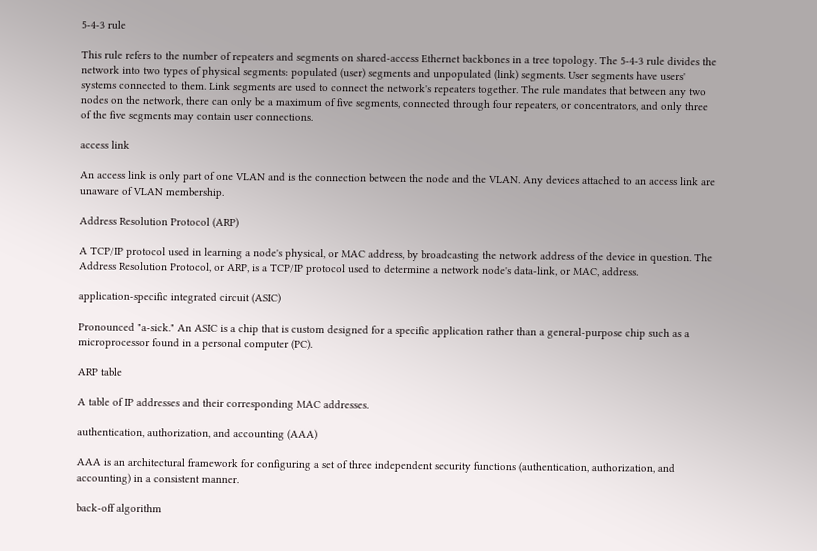5-4-3 rule

This rule refers to the number of repeaters and segments on shared-access Ethernet backbones in a tree topology. The 5-4-3 rule divides the network into two types of physical segments: populated (user) segments and unpopulated (link) segments. User segments have users' systems connected to them. Link segments are used to connect the network's repeaters together. The rule mandates that between any two nodes on the network, there can only be a maximum of five segments, connected through four repeaters, or concentrators, and only three of the five segments may contain user connections.

access link

An access link is only part of one VLAN and is the connection between the node and the VLAN. Any devices attached to an access link are unaware of VLAN membership.

Address Resolution Protocol (ARP)

A TCP/IP protocol used in learning a node's physical, or MAC address, by broadcasting the network address of the device in question. The Address Resolution Protocol, or ARP, is a TCP/IP protocol used to determine a network node's data-link, or MAC, address.

application-specific integrated circuit (ASIC)

Pronounced "a-sick." An ASIC is a chip that is custom designed for a specific application rather than a general-purpose chip such as a microprocessor found in a personal computer (PC).

ARP table

A table of IP addresses and their corresponding MAC addresses.

authentication, authorization, and accounting (AAA)

AAA is an architectural framework for configuring a set of three independent security functions (authentication, authorization, and accounting) in a consistent manner.

back-off algorithm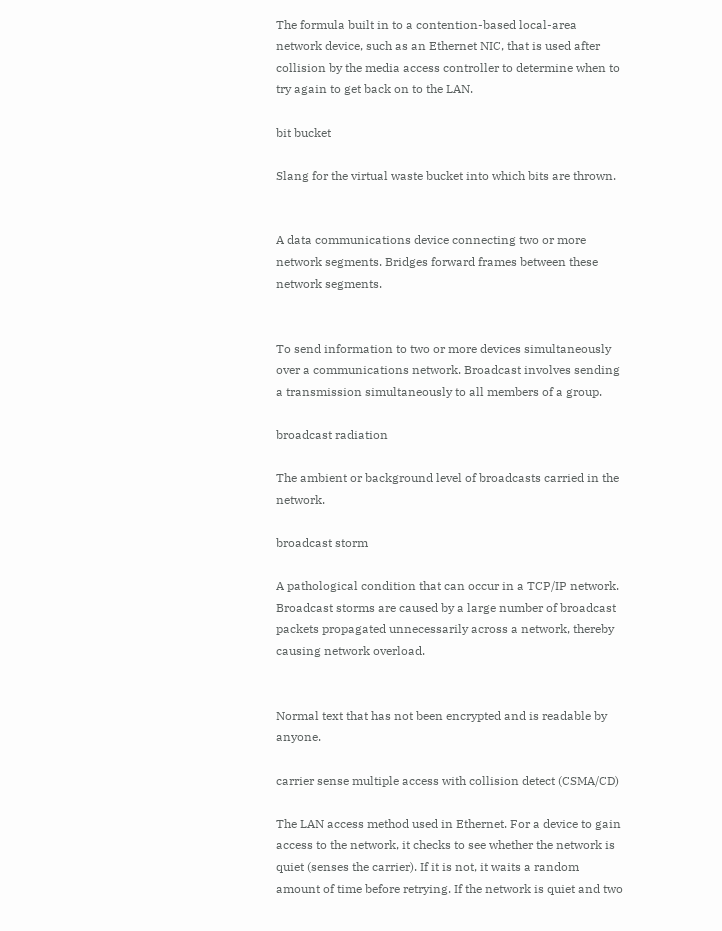The formula built in to a contention-based local-area network device, such as an Ethernet NIC, that is used after collision by the media access controller to determine when to try again to get back on to the LAN.

bit bucket

Slang for the virtual waste bucket into which bits are thrown.


A data communications device connecting two or more network segments. Bridges forward frames between these network segments.


To send information to two or more devices simultaneously over a communications network. Broadcast involves sending a transmission simultaneously to all members of a group.

broadcast radiation

The ambient or background level of broadcasts carried in the network.

broadcast storm

A pathological condition that can occur in a TCP/IP network. Broadcast storms are caused by a large number of broadcast packets propagated unnecessarily across a network, thereby causing network overload.


Normal text that has not been encrypted and is readable by anyone.

carrier sense multiple access with collision detect (CSMA/CD)

The LAN access method used in Ethernet. For a device to gain access to the network, it checks to see whether the network is quiet (senses the carrier). If it is not, it waits a random amount of time before retrying. If the network is quiet and two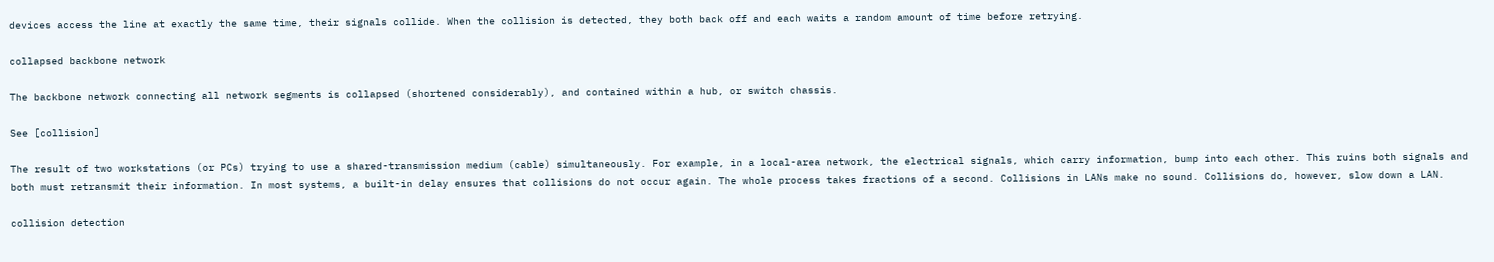devices access the line at exactly the same time, their signals collide. When the collision is detected, they both back off and each waits a random amount of time before retrying.

collapsed backbone network

The backbone network connecting all network segments is collapsed (shortened considerably), and contained within a hub, or switch chassis.

See [collision]

The result of two workstations (or PCs) trying to use a shared-transmission medium (cable) simultaneously. For example, in a local-area network, the electrical signals, which carry information, bump into each other. This ruins both signals and both must retransmit their information. In most systems, a built-in delay ensures that collisions do not occur again. The whole process takes fractions of a second. Collisions in LANs make no sound. Collisions do, however, slow down a LAN.

collision detection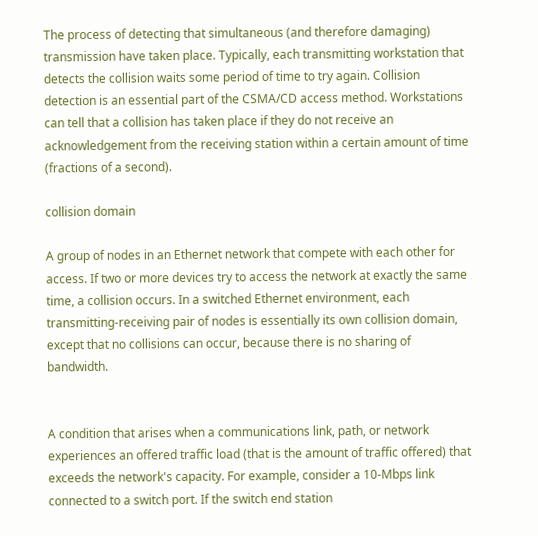The process of detecting that simultaneous (and therefore damaging) transmission have taken place. Typically, each transmitting workstation that detects the collision waits some period of time to try again. Collision detection is an essential part of the CSMA/CD access method. Workstations can tell that a collision has taken place if they do not receive an acknowledgement from the receiving station within a certain amount of time (fractions of a second).

collision domain

A group of nodes in an Ethernet network that compete with each other for access. If two or more devices try to access the network at exactly the same time, a collision occurs. In a switched Ethernet environment, each transmitting-receiving pair of nodes is essentially its own collision domain, except that no collisions can occur, because there is no sharing of bandwidth.


A condition that arises when a communications link, path, or network experiences an offered traffic load (that is the amount of traffic offered) that exceeds the network's capacity. For example, consider a 10-Mbps link connected to a switch port. If the switch end station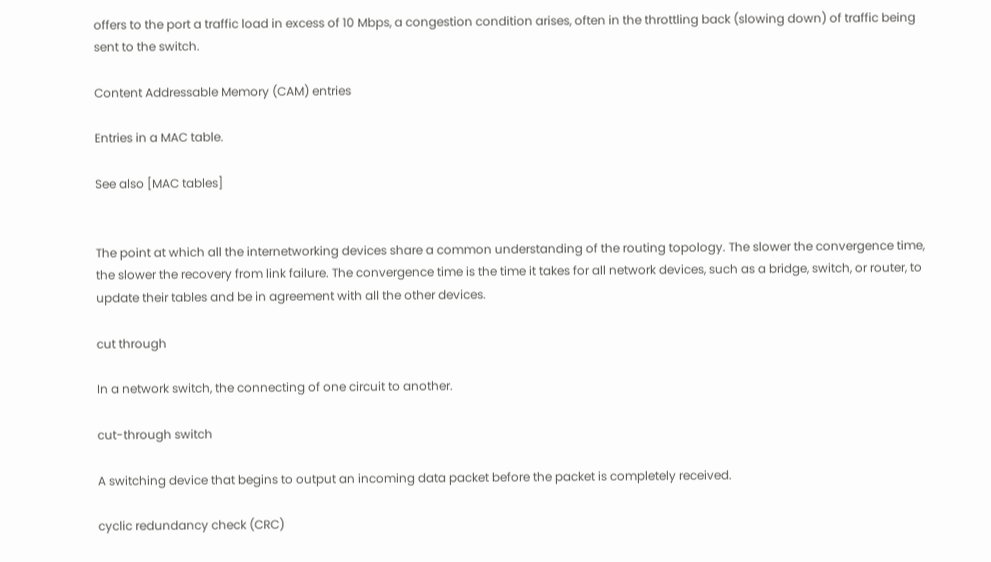offers to the port a traffic load in excess of 10 Mbps, a congestion condition arises, often in the throttling back (slowing down) of traffic being sent to the switch.

Content Addressable Memory (CAM) entries

Entries in a MAC table.

See also [MAC tables]


The point at which all the internetworking devices share a common understanding of the routing topology. The slower the convergence time, the slower the recovery from link failure. The convergence time is the time it takes for all network devices, such as a bridge, switch, or router, to update their tables and be in agreement with all the other devices.

cut through

In a network switch, the connecting of one circuit to another.

cut-through switch

A switching device that begins to output an incoming data packet before the packet is completely received.

cyclic redundancy check (CRC)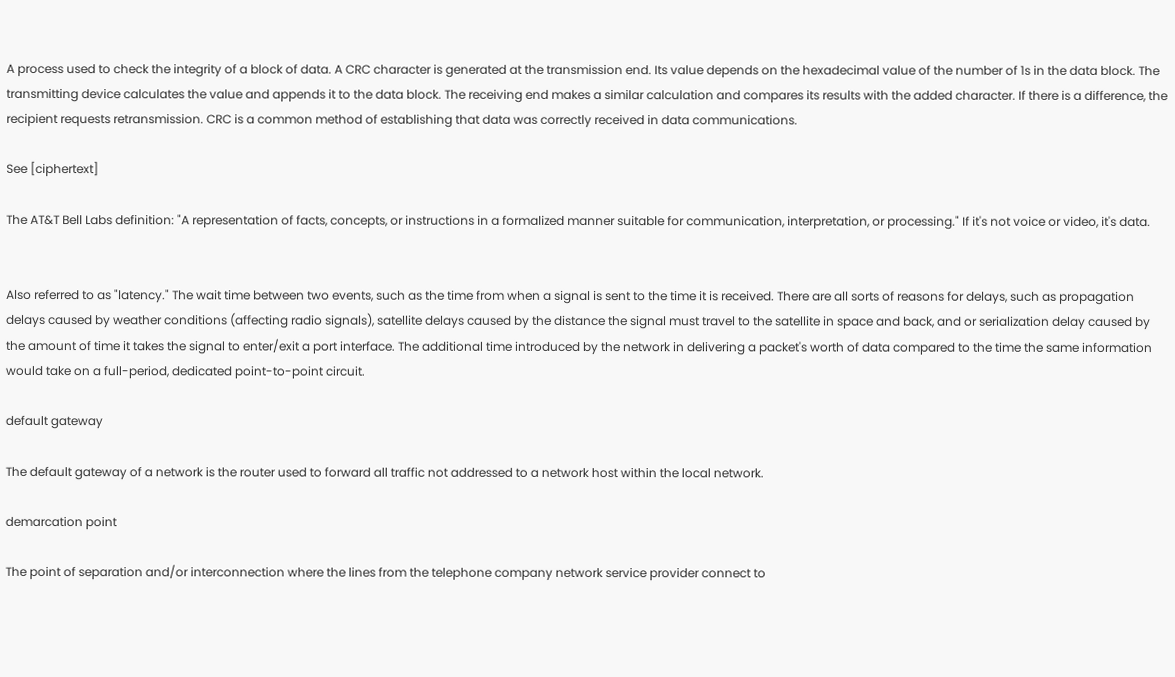A process used to check the integrity of a block of data. A CRC character is generated at the transmission end. Its value depends on the hexadecimal value of the number of 1s in the data block. The transmitting device calculates the value and appends it to the data block. The receiving end makes a similar calculation and compares its results with the added character. If there is a difference, the recipient requests retransmission. CRC is a common method of establishing that data was correctly received in data communications.

See [ciphertext]

The AT&T Bell Labs definition: "A representation of facts, concepts, or instructions in a formalized manner suitable for communication, interpretation, or processing." If it's not voice or video, it's data.


Also referred to as "latency." The wait time between two events, such as the time from when a signal is sent to the time it is received. There are all sorts of reasons for delays, such as propagation delays caused by weather conditions (affecting radio signals), satellite delays caused by the distance the signal must travel to the satellite in space and back, and or serialization delay caused by the amount of time it takes the signal to enter/exit a port interface. The additional time introduced by the network in delivering a packet's worth of data compared to the time the same information would take on a full-period, dedicated point-to-point circuit.

default gateway

The default gateway of a network is the router used to forward all traffic not addressed to a network host within the local network.

demarcation point

The point of separation and/or interconnection where the lines from the telephone company network service provider connect to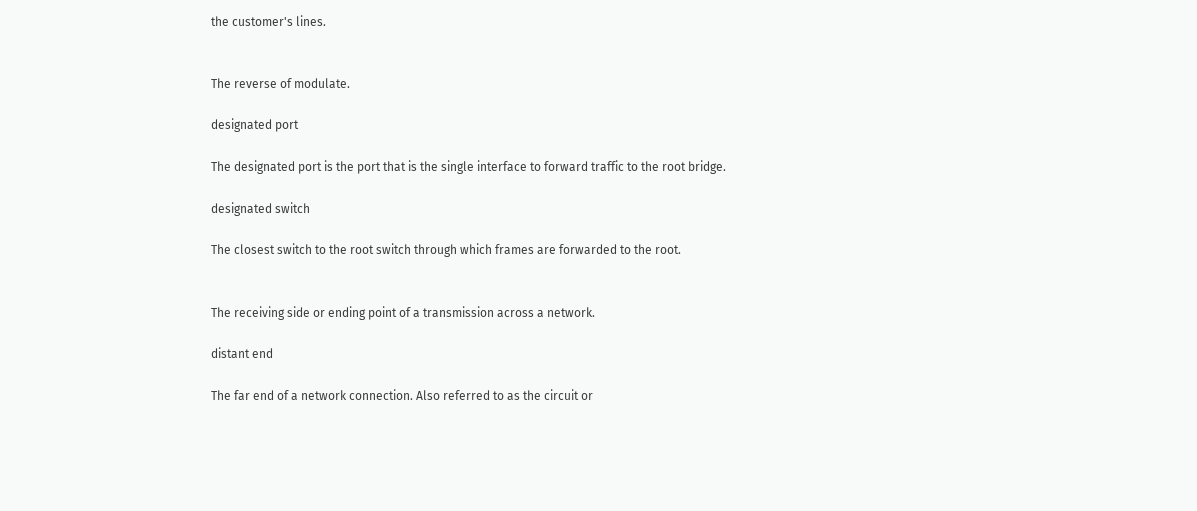the customer's lines.


The reverse of modulate.

designated port

The designated port is the port that is the single interface to forward traffic to the root bridge.

designated switch

The closest switch to the root switch through which frames are forwarded to the root.


The receiving side or ending point of a transmission across a network.

distant end

The far end of a network connection. Also referred to as the circuit or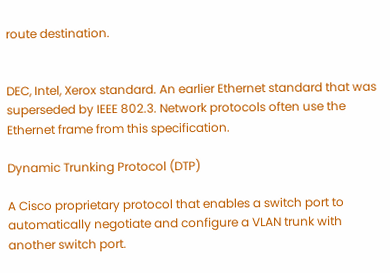route destination.


DEC, Intel, Xerox standard. An earlier Ethernet standard that was superseded by IEEE 802.3. Network protocols often use the Ethernet frame from this specification.

Dynamic Trunking Protocol (DTP)

A Cisco proprietary protocol that enables a switch port to automatically negotiate and configure a VLAN trunk with another switch port.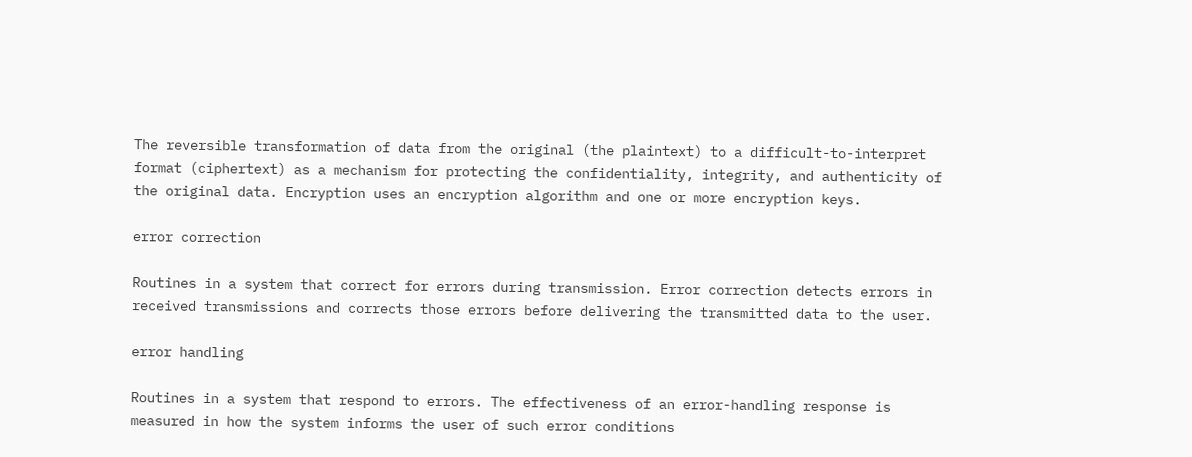The reversible transformation of data from the original (the plaintext) to a difficult-to-interpret format (ciphertext) as a mechanism for protecting the confidentiality, integrity, and authenticity of the original data. Encryption uses an encryption algorithm and one or more encryption keys.

error correction

Routines in a system that correct for errors during transmission. Error correction detects errors in received transmissions and corrects those errors before delivering the transmitted data to the user.

error handling

Routines in a system that respond to errors. The effectiveness of an error-handling response is measured in how the system informs the user of such error conditions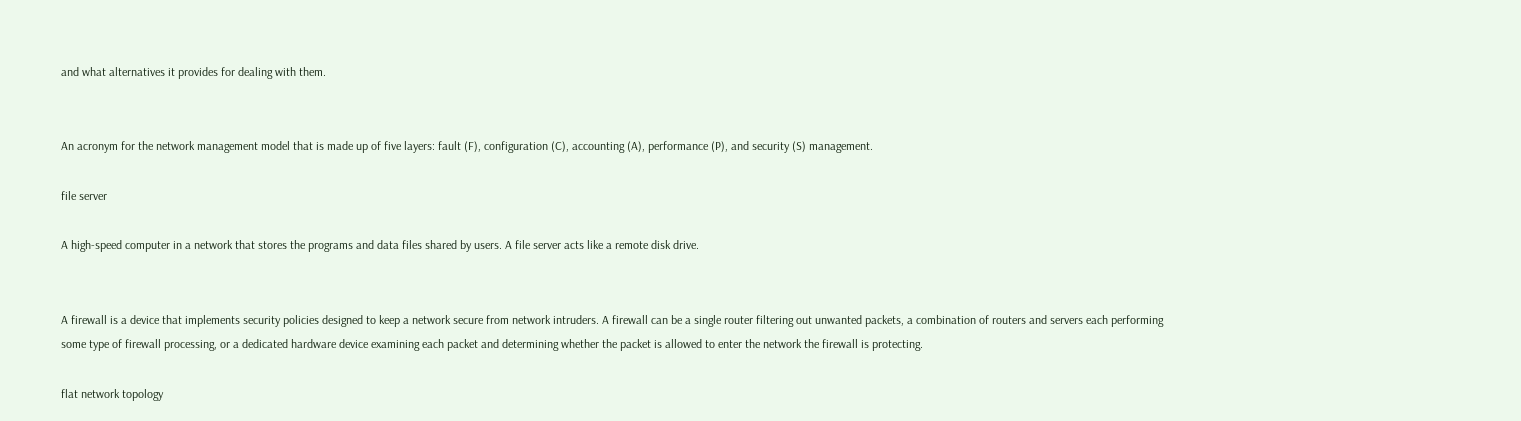and what alternatives it provides for dealing with them.


An acronym for the network management model that is made up of five layers: fault (F), configuration (C), accounting (A), performance (P), and security (S) management.

file server

A high-speed computer in a network that stores the programs and data files shared by users. A file server acts like a remote disk drive.


A firewall is a device that implements security policies designed to keep a network secure from network intruders. A firewall can be a single router filtering out unwanted packets, a combination of routers and servers each performing some type of firewall processing, or a dedicated hardware device examining each packet and determining whether the packet is allowed to enter the network the firewall is protecting.

flat network topology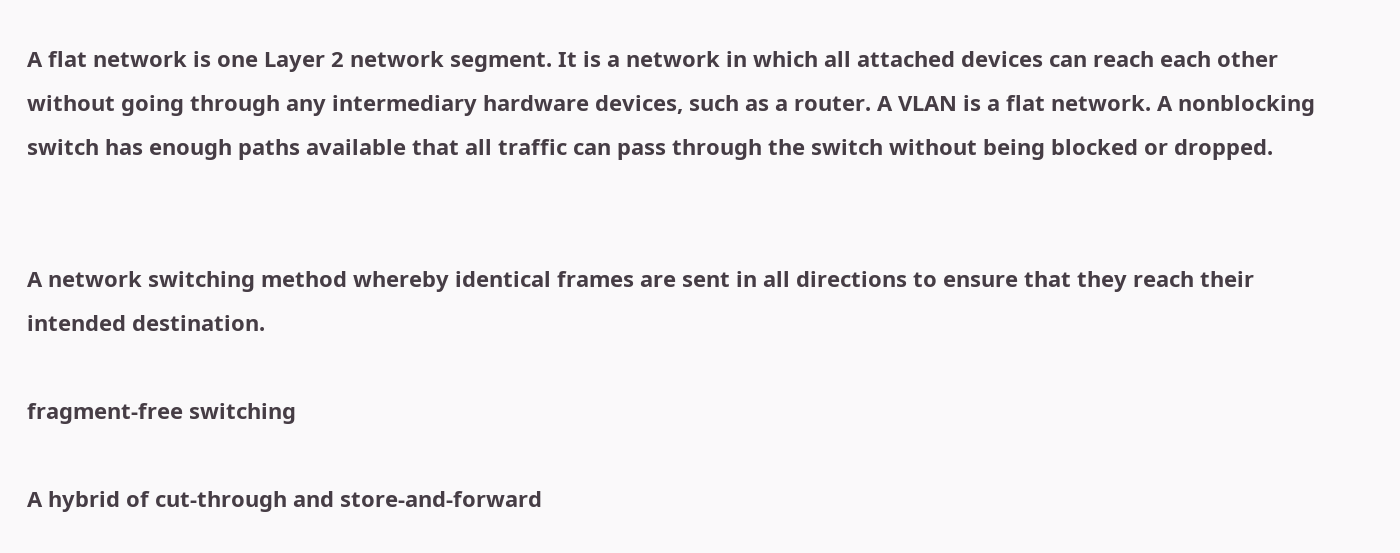A flat network is one Layer 2 network segment. It is a network in which all attached devices can reach each other without going through any intermediary hardware devices, such as a router. A VLAN is a flat network. A nonblocking switch has enough paths available that all traffic can pass through the switch without being blocked or dropped.


A network switching method whereby identical frames are sent in all directions to ensure that they reach their intended destination.

fragment-free switching

A hybrid of cut-through and store-and-forward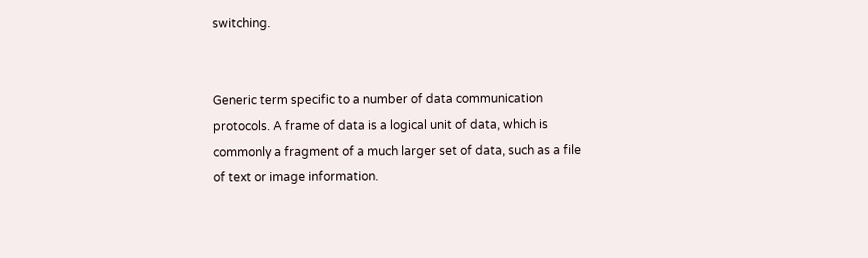switching.


Generic term specific to a number of data communication protocols. A frame of data is a logical unit of data, which is commonly a fragment of a much larger set of data, such as a file of text or image information.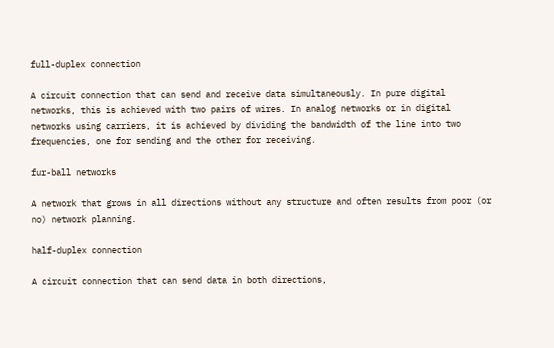full-duplex connection

A circuit connection that can send and receive data simultaneously. In pure digital networks, this is achieved with two pairs of wires. In analog networks or in digital networks using carriers, it is achieved by dividing the bandwidth of the line into two frequencies, one for sending and the other for receiving.

fur-ball networks

A network that grows in all directions without any structure and often results from poor (or no) network planning.

half-duplex connection

A circuit connection that can send data in both directions,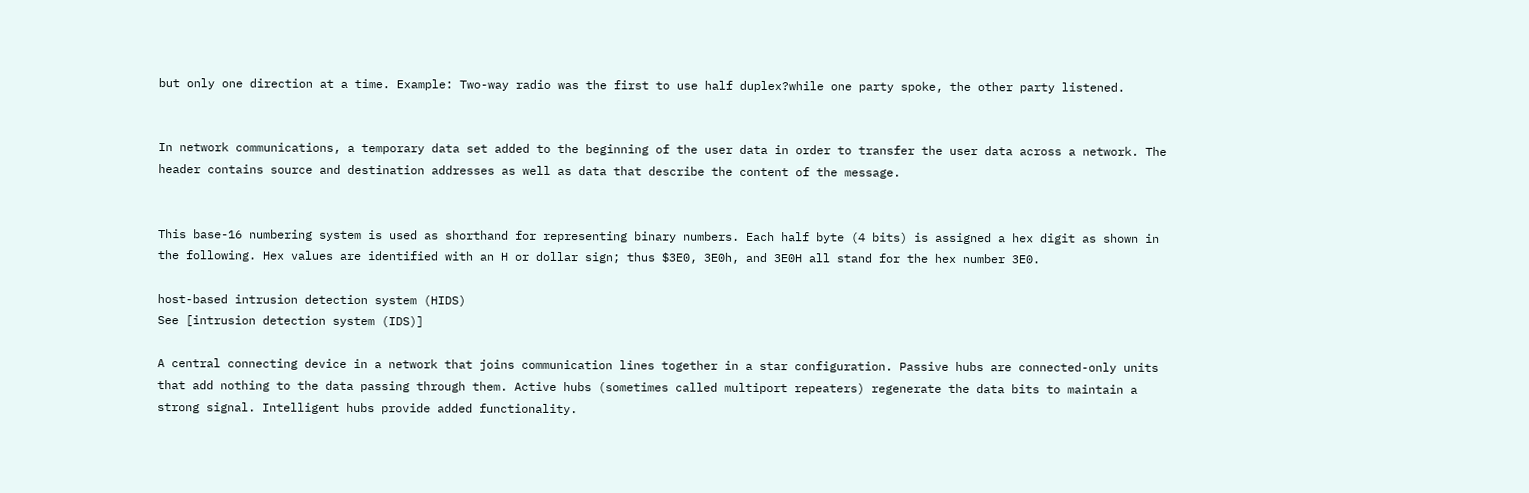but only one direction at a time. Example: Two-way radio was the first to use half duplex?while one party spoke, the other party listened.


In network communications, a temporary data set added to the beginning of the user data in order to transfer the user data across a network. The header contains source and destination addresses as well as data that describe the content of the message.


This base-16 numbering system is used as shorthand for representing binary numbers. Each half byte (4 bits) is assigned a hex digit as shown in the following. Hex values are identified with an H or dollar sign; thus $3E0, 3E0h, and 3E0H all stand for the hex number 3E0.

host-based intrusion detection system (HIDS)
See [intrusion detection system (IDS)]

A central connecting device in a network that joins communication lines together in a star configuration. Passive hubs are connected-only units that add nothing to the data passing through them. Active hubs (sometimes called multiport repeaters) regenerate the data bits to maintain a strong signal. Intelligent hubs provide added functionality.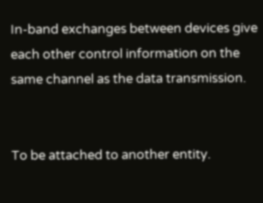In-band exchanges between devices give each other control information on the same channel as the data transmission.


To be attached to another entity.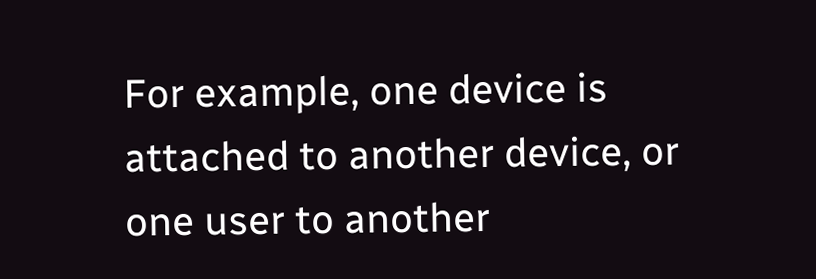For example, one device is attached to another device, or one user to another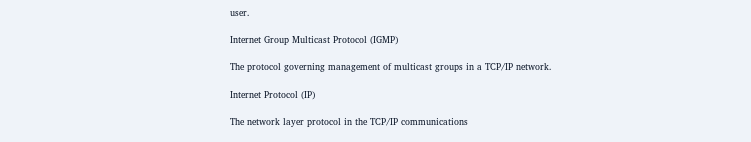user.

Internet Group Multicast Protocol (IGMP)

The protocol governing management of multicast groups in a TCP/IP network.

Internet Protocol (IP)

The network layer protocol in the TCP/IP communications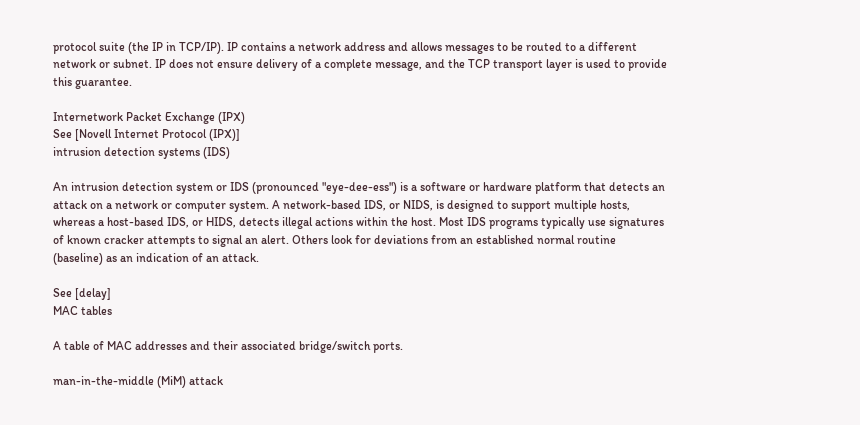protocol suite (the IP in TCP/IP). IP contains a network address and allows messages to be routed to a different network or subnet. IP does not ensure delivery of a complete message, and the TCP transport layer is used to provide this guarantee.

Internetwork Packet Exchange (IPX)
See [Novell Internet Protocol (IPX)]
intrusion detection systems (IDS)

An intrusion detection system or IDS (pronounced "eye-dee-ess") is a software or hardware platform that detects an attack on a network or computer system. A network-based IDS, or NIDS, is designed to support multiple hosts, whereas a host-based IDS, or HIDS, detects illegal actions within the host. Most IDS programs typically use signatures of known cracker attempts to signal an alert. Others look for deviations from an established normal routine (baseline) as an indication of an attack.

See [delay]
MAC tables

A table of MAC addresses and their associated bridge/switch ports.

man-in-the-middle (MiM) attack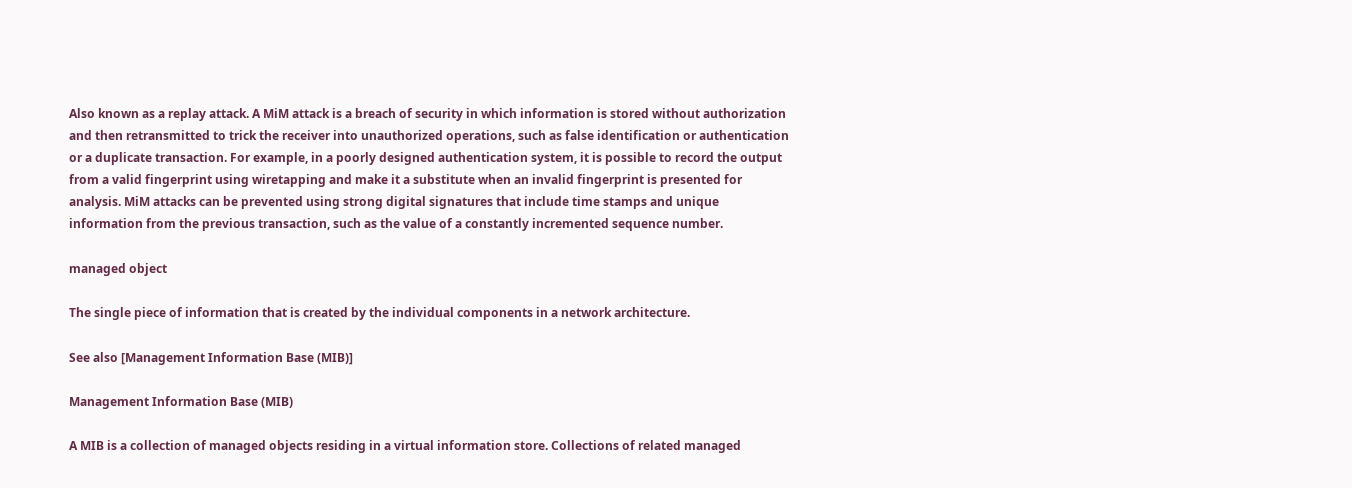Also known as a replay attack. A MiM attack is a breach of security in which information is stored without authorization and then retransmitted to trick the receiver into unauthorized operations, such as false identification or authentication or a duplicate transaction. For example, in a poorly designed authentication system, it is possible to record the output from a valid fingerprint using wiretapping and make it a substitute when an invalid fingerprint is presented for analysis. MiM attacks can be prevented using strong digital signatures that include time stamps and unique information from the previous transaction, such as the value of a constantly incremented sequence number.

managed object

The single piece of information that is created by the individual components in a network architecture.

See also [Management Information Base (MIB)]

Management Information Base (MIB)

A MIB is a collection of managed objects residing in a virtual information store. Collections of related managed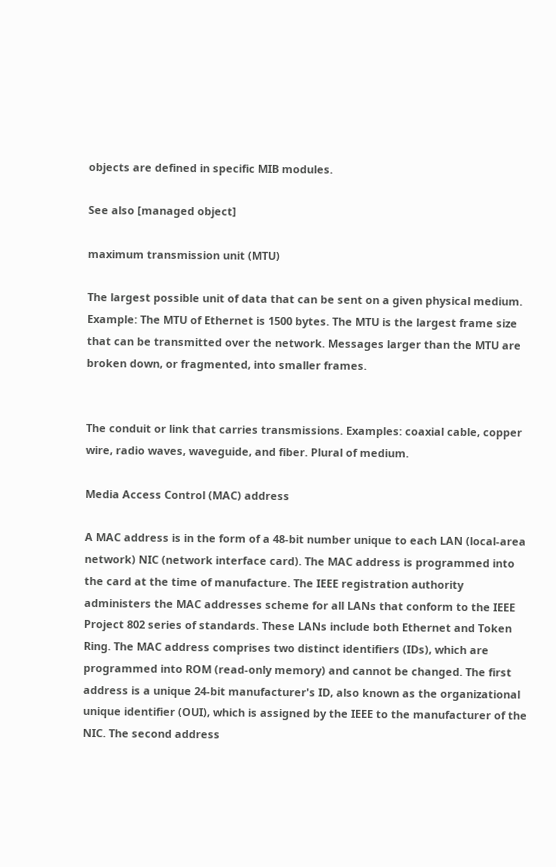objects are defined in specific MIB modules.

See also [managed object]

maximum transmission unit (MTU)

The largest possible unit of data that can be sent on a given physical medium. Example: The MTU of Ethernet is 1500 bytes. The MTU is the largest frame size that can be transmitted over the network. Messages larger than the MTU are broken down, or fragmented, into smaller frames.


The conduit or link that carries transmissions. Examples: coaxial cable, copper wire, radio waves, waveguide, and fiber. Plural of medium.

Media Access Control (MAC) address

A MAC address is in the form of a 48-bit number unique to each LAN (local-area network) NIC (network interface card). The MAC address is programmed into the card at the time of manufacture. The IEEE registration authority administers the MAC addresses scheme for all LANs that conform to the IEEE Project 802 series of standards. These LANs include both Ethernet and Token Ring. The MAC address comprises two distinct identifiers (IDs), which are programmed into ROM (read-only memory) and cannot be changed. The first address is a unique 24-bit manufacturer's ID, also known as the organizational unique identifier (OUI), which is assigned by the IEEE to the manufacturer of the NIC. The second address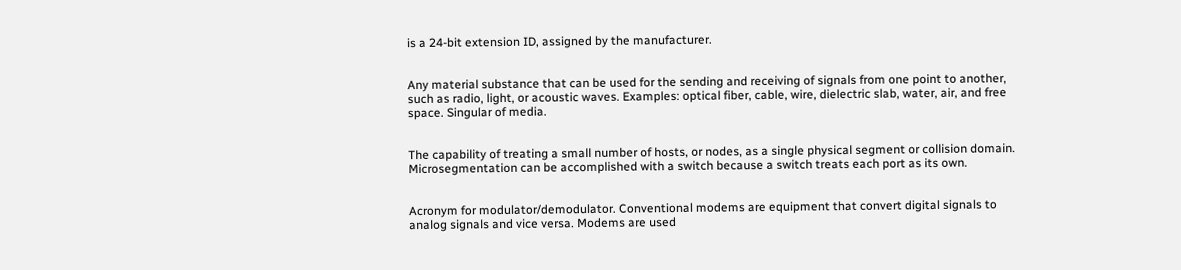is a 24-bit extension ID, assigned by the manufacturer.


Any material substance that can be used for the sending and receiving of signals from one point to another, such as radio, light, or acoustic waves. Examples: optical fiber, cable, wire, dielectric slab, water, air, and free space. Singular of media.


The capability of treating a small number of hosts, or nodes, as a single physical segment or collision domain. Microsegmentation can be accomplished with a switch because a switch treats each port as its own.


Acronym for modulator/demodulator. Conventional modems are equipment that convert digital signals to analog signals and vice versa. Modems are used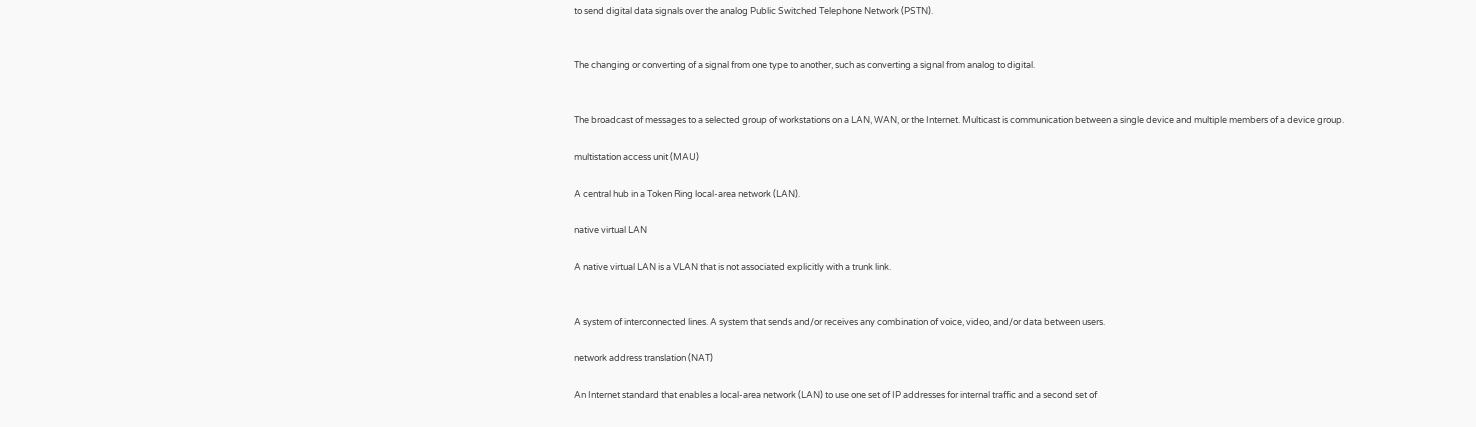to send digital data signals over the analog Public Switched Telephone Network (PSTN).


The changing or converting of a signal from one type to another, such as converting a signal from analog to digital.


The broadcast of messages to a selected group of workstations on a LAN, WAN, or the Internet. Multicast is communication between a single device and multiple members of a device group.

multistation access unit (MAU)

A central hub in a Token Ring local-area network (LAN).

native virtual LAN

A native virtual LAN is a VLAN that is not associated explicitly with a trunk link.


A system of interconnected lines. A system that sends and/or receives any combination of voice, video, and/or data between users.

network address translation (NAT)

An Internet standard that enables a local-area network (LAN) to use one set of IP addresses for internal traffic and a second set of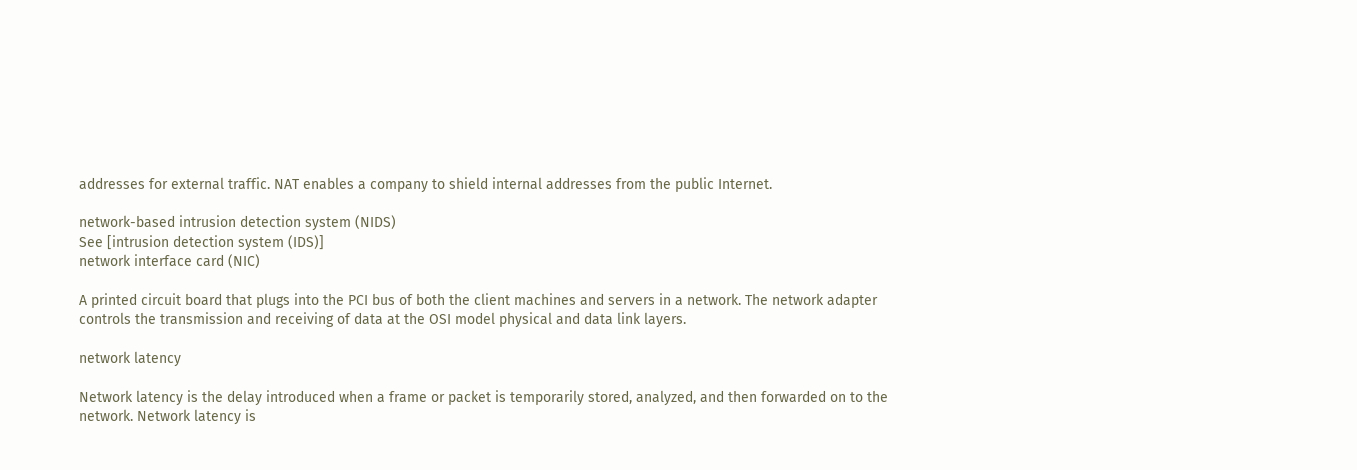addresses for external traffic. NAT enables a company to shield internal addresses from the public Internet.

network-based intrusion detection system (NIDS)
See [intrusion detection system (IDS)]
network interface card (NIC)

A printed circuit board that plugs into the PCI bus of both the client machines and servers in a network. The network adapter controls the transmission and receiving of data at the OSI model physical and data link layers.

network latency

Network latency is the delay introduced when a frame or packet is temporarily stored, analyzed, and then forwarded on to the network. Network latency is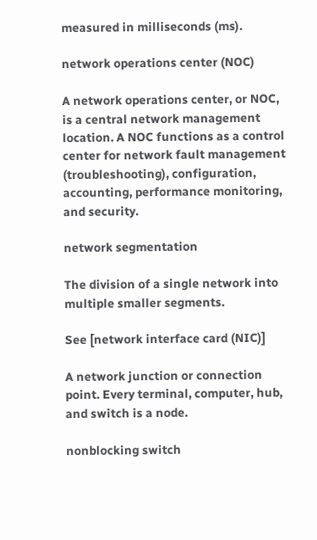measured in milliseconds (ms).

network operations center (NOC)

A network operations center, or NOC, is a central network management location. A NOC functions as a control center for network fault management (troubleshooting), configuration, accounting, performance monitoring, and security.

network segmentation

The division of a single network into multiple smaller segments.

See [network interface card (NIC)]

A network junction or connection point. Every terminal, computer, hub, and switch is a node.

nonblocking switch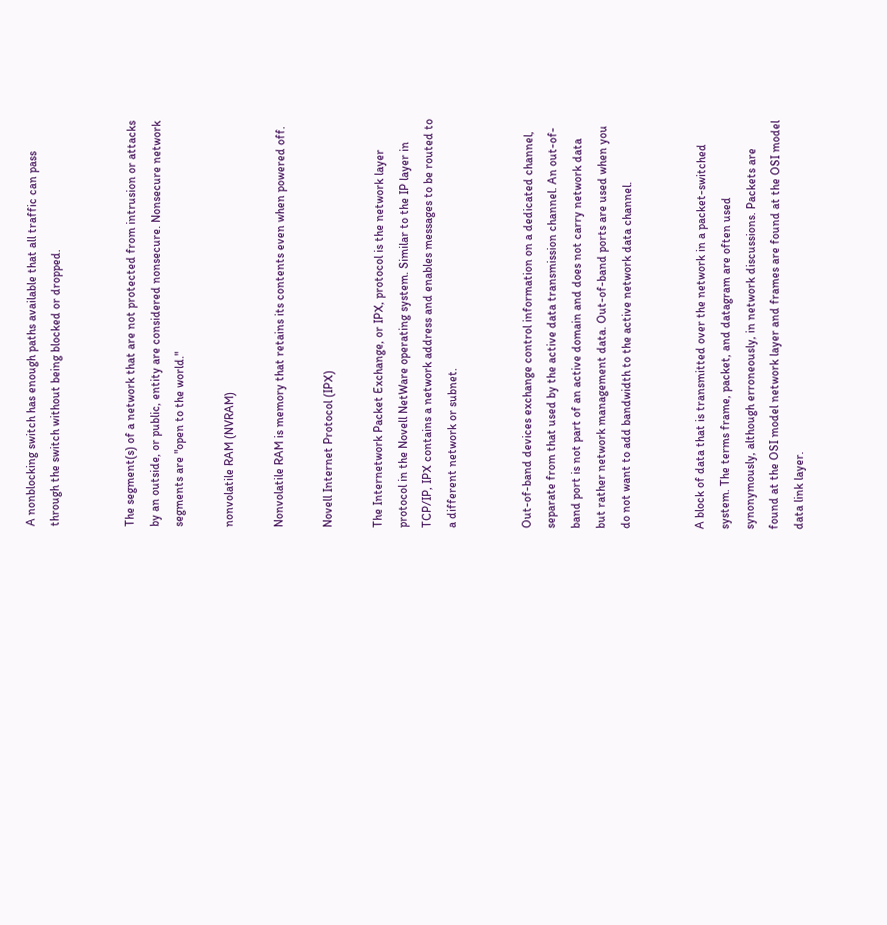A nonblocking switch has enough paths available that all traffic can pass through the switch without being blocked or dropped.


The segment(s) of a network that are not protected from intrusion or attacks by an outside, or public, entity are considered nonsecure. Nonsecure network segments are "open to the world."

nonvolatile RAM (NVRAM)

Nonvolatile RAM is memory that retains its contents even when powered off.

Novell Internet Protocol (IPX)

The Internetwork Packet Exchange, or IPX, protocol is the network layer protocol in the Novell NetWare operating system. Similar to the IP layer in TCP/IP, IPX contains a network address and enables messages to be routed to a different network or subnet.


Out-of-band devices exchange control information on a dedicated channel, separate from that used by the active data transmission channel. An out-of-band port is not part of an active domain and does not carry network data but rather network management data. Out-of-band ports are used when you do not want to add bandwidth to the active network data channel.


A block of data that is transmitted over the network in a packet-switched system. The terms frame, packet, and datagram are often used synonymously, although erroneously, in network discussions. Packets are found at the OSI model network layer and frames are found at the OSI model data link layer.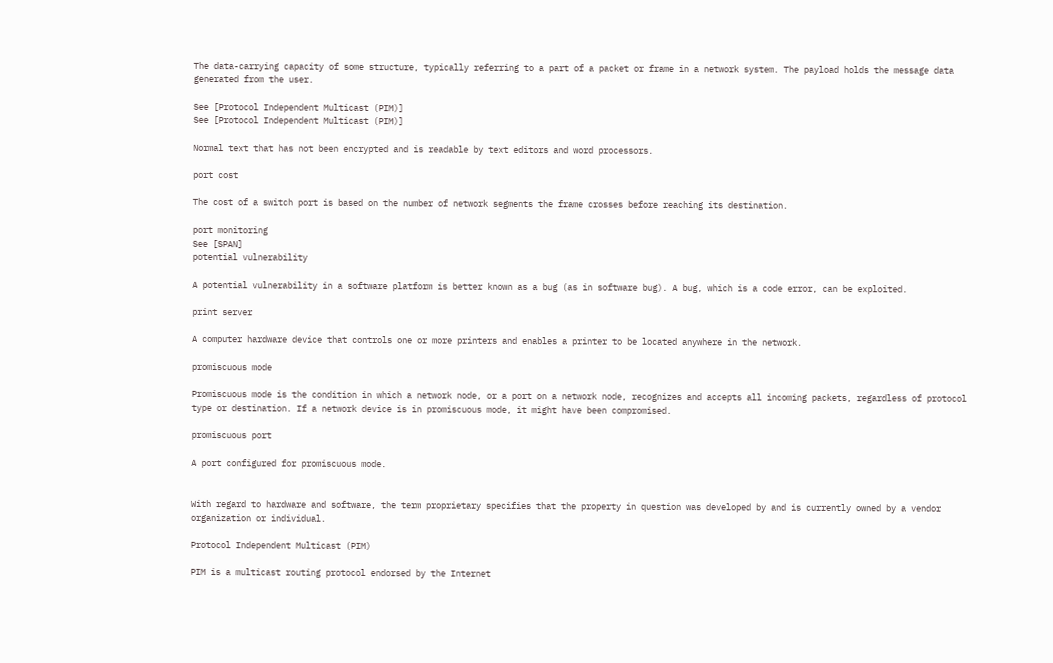The data-carrying capacity of some structure, typically referring to a part of a packet or frame in a network system. The payload holds the message data generated from the user.

See [Protocol Independent Multicast (PIM)]
See [Protocol Independent Multicast (PIM)]

Normal text that has not been encrypted and is readable by text editors and word processors.

port cost

The cost of a switch port is based on the number of network segments the frame crosses before reaching its destination.

port monitoring
See [SPAN]
potential vulnerability

A potential vulnerability in a software platform is better known as a bug (as in software bug). A bug, which is a code error, can be exploited.

print server

A computer hardware device that controls one or more printers and enables a printer to be located anywhere in the network.

promiscuous mode

Promiscuous mode is the condition in which a network node, or a port on a network node, recognizes and accepts all incoming packets, regardless of protocol type or destination. If a network device is in promiscuous mode, it might have been compromised.

promiscuous port

A port configured for promiscuous mode.


With regard to hardware and software, the term proprietary specifies that the property in question was developed by and is currently owned by a vendor organization or individual.

Protocol Independent Multicast (PIM)

PIM is a multicast routing protocol endorsed by the Internet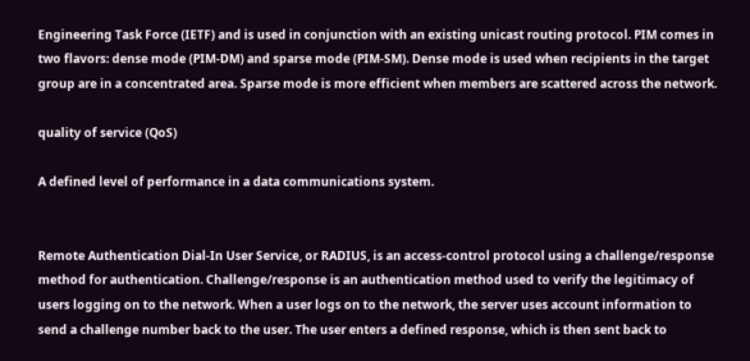Engineering Task Force (IETF) and is used in conjunction with an existing unicast routing protocol. PIM comes in two flavors: dense mode (PIM-DM) and sparse mode (PIM-SM). Dense mode is used when recipients in the target group are in a concentrated area. Sparse mode is more efficient when members are scattered across the network.

quality of service (QoS)

A defined level of performance in a data communications system.


Remote Authentication Dial-In User Service, or RADIUS, is an access-control protocol using a challenge/response method for authentication. Challenge/response is an authentication method used to verify the legitimacy of users logging on to the network. When a user logs on to the network, the server uses account information to send a challenge number back to the user. The user enters a defined response, which is then sent back to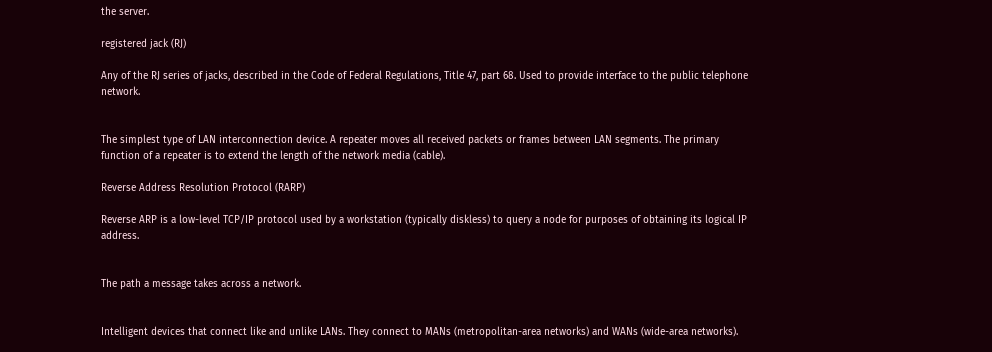the server.

registered jack (RJ)

Any of the RJ series of jacks, described in the Code of Federal Regulations, Title 47, part 68. Used to provide interface to the public telephone network.


The simplest type of LAN interconnection device. A repeater moves all received packets or frames between LAN segments. The primary function of a repeater is to extend the length of the network media (cable).

Reverse Address Resolution Protocol (RARP)

Reverse ARP is a low-level TCP/IP protocol used by a workstation (typically diskless) to query a node for purposes of obtaining its logical IP address.


The path a message takes across a network.


Intelligent devices that connect like and unlike LANs. They connect to MANs (metropolitan-area networks) and WANs (wide-area networks).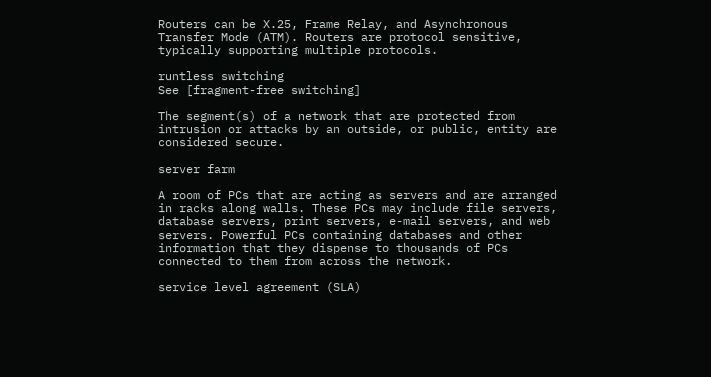Routers can be X.25, Frame Relay, and Asynchronous Transfer Mode (ATM). Routers are protocol sensitive, typically supporting multiple protocols.

runtless switching
See [fragment-free switching]

The segment(s) of a network that are protected from intrusion or attacks by an outside, or public, entity are considered secure.

server farm

A room of PCs that are acting as servers and are arranged in racks along walls. These PCs may include file servers, database servers, print servers, e-mail servers, and web servers. Powerful PCs containing databases and other information that they dispense to thousands of PCs connected to them from across the network.

service level agreement (SLA)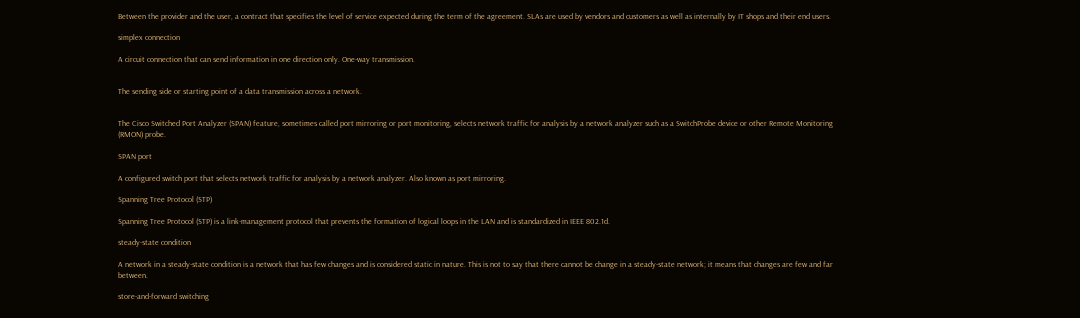Between the provider and the user, a contract that specifies the level of service expected during the term of the agreement. SLAs are used by vendors and customers as well as internally by IT shops and their end users.

simplex connection

A circuit connection that can send information in one direction only. One-way transmission.


The sending side or starting point of a data transmission across a network.


The Cisco Switched Port Analyzer (SPAN) feature, sometimes called port mirroring or port monitoring, selects network traffic for analysis by a network analyzer such as a SwitchProbe device or other Remote Monitoring (RMON) probe.

SPAN port

A configured switch port that selects network traffic for analysis by a network analyzer. Also known as port mirroring.

Spanning Tree Protocol (STP)

Spanning Tree Protocol (STP) is a link-management protocol that prevents the formation of logical loops in the LAN and is standardized in IEEE 802.1d.

steady-state condition

A network in a steady-state condition is a network that has few changes and is considered static in nature. This is not to say that there cannot be change in a steady-state network; it means that changes are few and far between.

store-and-forward switching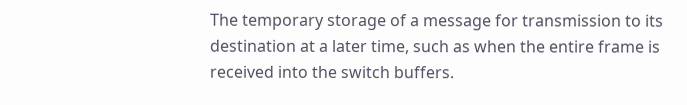The temporary storage of a message for transmission to its destination at a later time, such as when the entire frame is received into the switch buffers.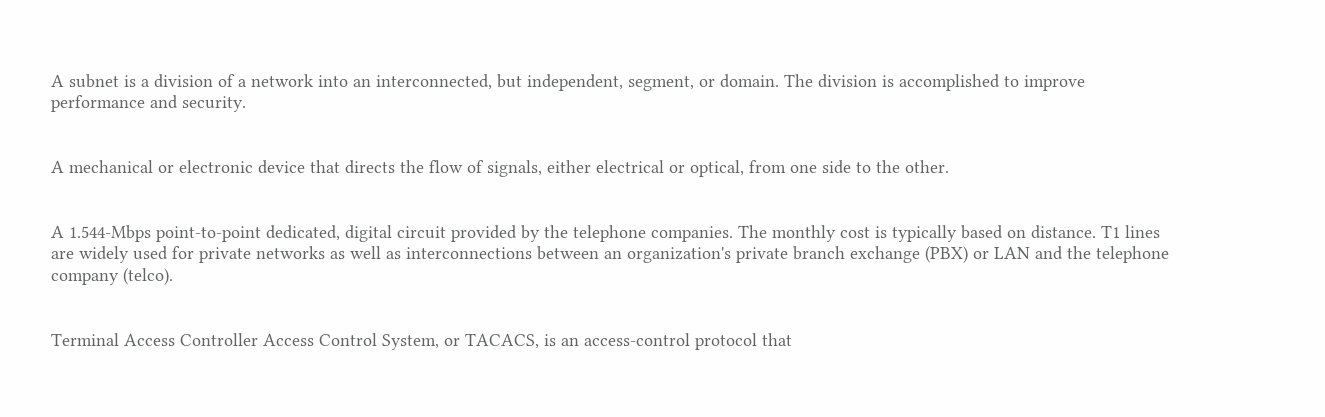A subnet is a division of a network into an interconnected, but independent, segment, or domain. The division is accomplished to improve performance and security.


A mechanical or electronic device that directs the flow of signals, either electrical or optical, from one side to the other.


A 1.544-Mbps point-to-point dedicated, digital circuit provided by the telephone companies. The monthly cost is typically based on distance. T1 lines are widely used for private networks as well as interconnections between an organization's private branch exchange (PBX) or LAN and the telephone company (telco).


Terminal Access Controller Access Control System, or TACACS, is an access-control protocol that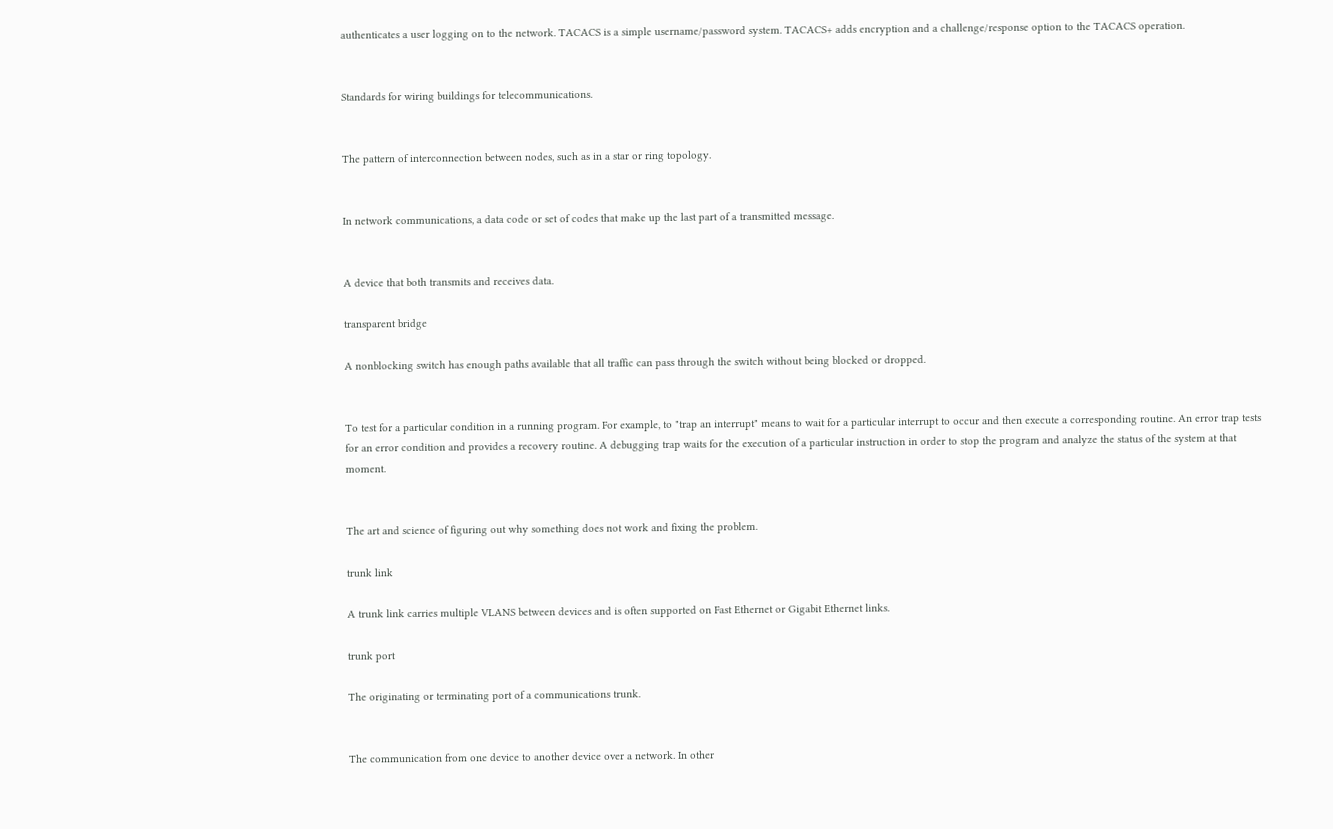authenticates a user logging on to the network. TACACS is a simple username/password system. TACACS+ adds encryption and a challenge/response option to the TACACS operation.


Standards for wiring buildings for telecommunications.


The pattern of interconnection between nodes, such as in a star or ring topology.


In network communications, a data code or set of codes that make up the last part of a transmitted message.


A device that both transmits and receives data.

transparent bridge

A nonblocking switch has enough paths available that all traffic can pass through the switch without being blocked or dropped.


To test for a particular condition in a running program. For example, to "trap an interrupt" means to wait for a particular interrupt to occur and then execute a corresponding routine. An error trap tests for an error condition and provides a recovery routine. A debugging trap waits for the execution of a particular instruction in order to stop the program and analyze the status of the system at that moment.


The art and science of figuring out why something does not work and fixing the problem.

trunk link

A trunk link carries multiple VLANS between devices and is often supported on Fast Ethernet or Gigabit Ethernet links.

trunk port

The originating or terminating port of a communications trunk.


The communication from one device to another device over a network. In other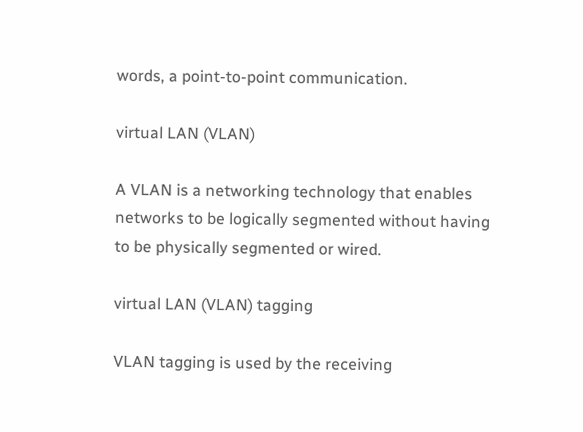words, a point-to-point communication.

virtual LAN (VLAN)

A VLAN is a networking technology that enables networks to be logically segmented without having to be physically segmented or wired.

virtual LAN (VLAN) tagging

VLAN tagging is used by the receiving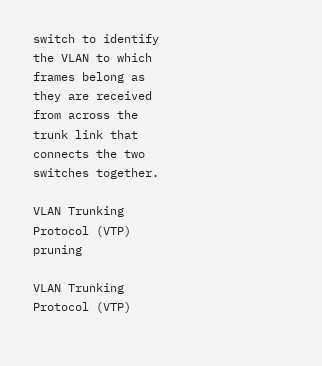switch to identify the VLAN to which frames belong as they are received from across the trunk link that connects the two switches together.

VLAN Trunking Protocol (VTP) pruning

VLAN Trunking Protocol (VTP)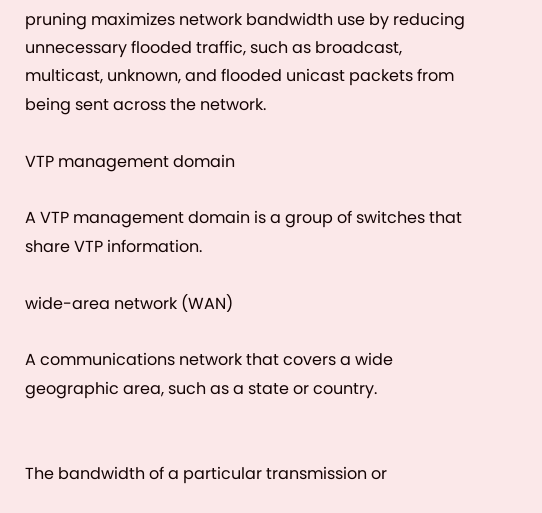pruning maximizes network bandwidth use by reducing unnecessary flooded traffic, such as broadcast, multicast, unknown, and flooded unicast packets from being sent across the network.

VTP management domain

A VTP management domain is a group of switches that share VTP information.

wide-area network (WAN)

A communications network that covers a wide geographic area, such as a state or country.


The bandwidth of a particular transmission or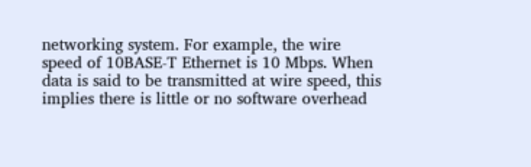networking system. For example, the wire speed of 10BASE-T Ethernet is 10 Mbps. When data is said to be transmitted at wire speed, this implies there is little or no software overhead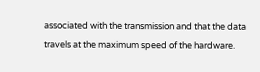associated with the transmission and that the data travels at the maximum speed of the hardware.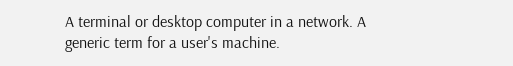A terminal or desktop computer in a network. A generic term for a user's machine.